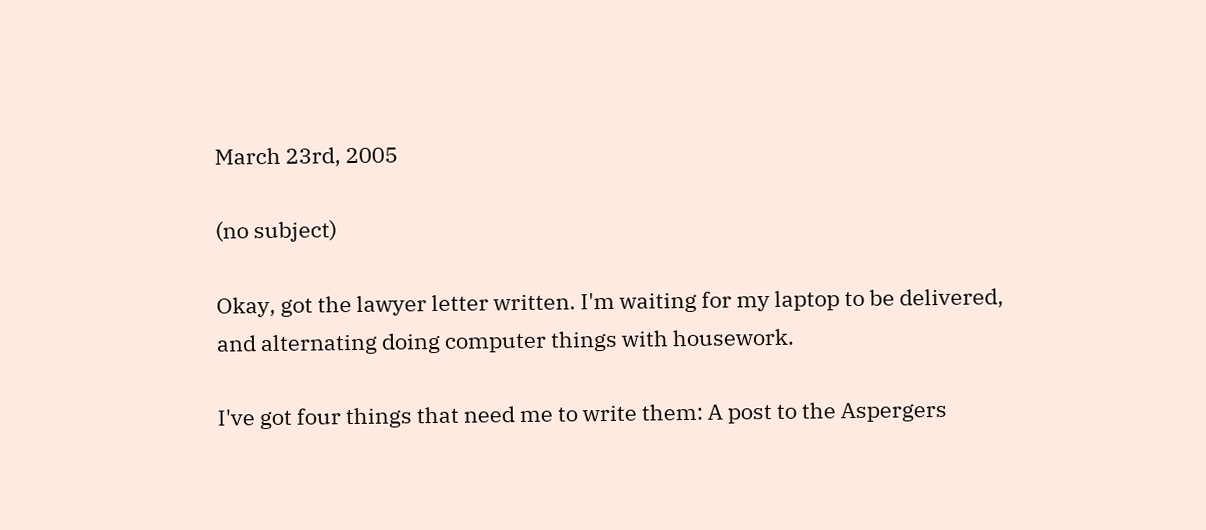March 23rd, 2005

(no subject)

Okay, got the lawyer letter written. I'm waiting for my laptop to be delivered, and alternating doing computer things with housework.

I've got four things that need me to write them: A post to the Aspergers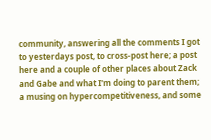community, answering all the comments I got to yesterdays post, to cross-post here; a post here and a couple of other places about Zack and Gabe and what I'm doing to parent them; a musing on hypercompetitiveness, and some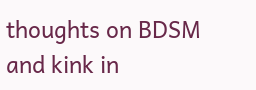thoughts on BDSM and kink in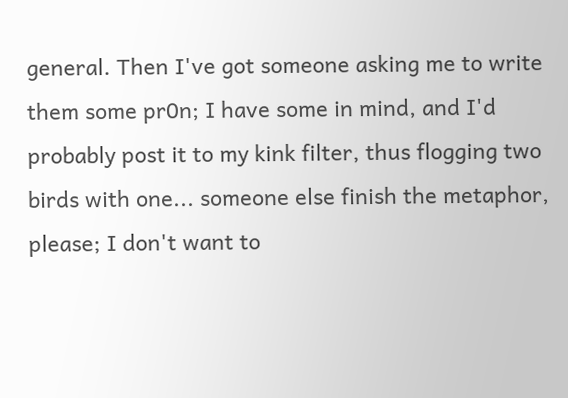general. Then I've got someone asking me to write them some pr0n; I have some in mind, and I'd probably post it to my kink filter, thus flogging two birds with one... someone else finish the metaphor, please; I don't want to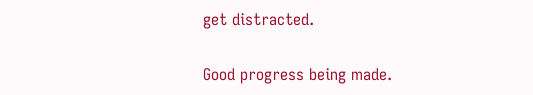get distracted.

Good progress being made.